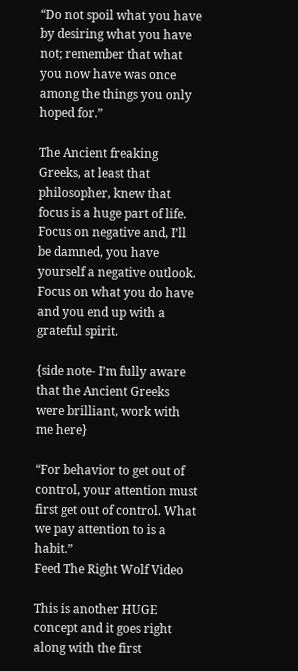“Do not spoil what you have by desiring what you have not; remember that what you now have was once among the things you only hoped for.”

The Ancient freaking Greeks, at least that philosopher, knew that focus is a huge part of life. Focus on negative and, I’ll be damned, you have yourself a negative outlook. Focus on what you do have and you end up with a grateful spirit.

{side note- I’m fully aware that the Ancient Greeks were brilliant, work with me here}

“For behavior to get out of control, your attention must first get out of control. What we pay attention to is a habit.”
Feed The Right Wolf Video

This is another HUGE concept and it goes right along with the first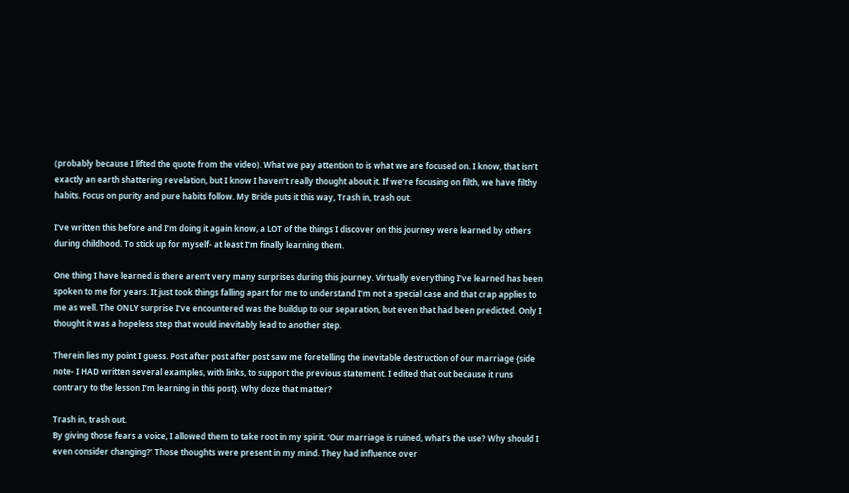(probably because I lifted the quote from the video). What we pay attention to is what we are focused on. I know, that isn’t exactly an earth shattering revelation, but I know I haven’t really thought about it. If we’re focusing on filth, we have filthy habits. Focus on purity and pure habits follow. My Bride puts it this way, Trash in, trash out.

I’ve written this before and I’m doing it again know, a LOT of the things I discover on this journey were learned by others during childhood. To stick up for myself- at least I’m finally learning them.

One thing I have learned is there aren’t very many surprises during this journey. Virtually everything I’ve learned has been spoken to me for years. It just took things falling apart for me to understand I’m not a special case and that crap applies to me as well. The ONLY surprise I’ve encountered was the buildup to our separation, but even that had been predicted. Only I thought it was a hopeless step that would inevitably lead to another step.

Therein lies my point I guess. Post after post after post saw me foretelling the inevitable destruction of our marriage {side note- I HAD written several examples, with links, to support the previous statement. I edited that out because it runs contrary to the lesson I’m learning in this post}. Why doze that matter?

Trash in, trash out.
By giving those fears a voice, I allowed them to take root in my spirit. ‘Our marriage is ruined, what’s the use? Why should I even consider changing?’ Those thoughts were present in my mind. They had influence over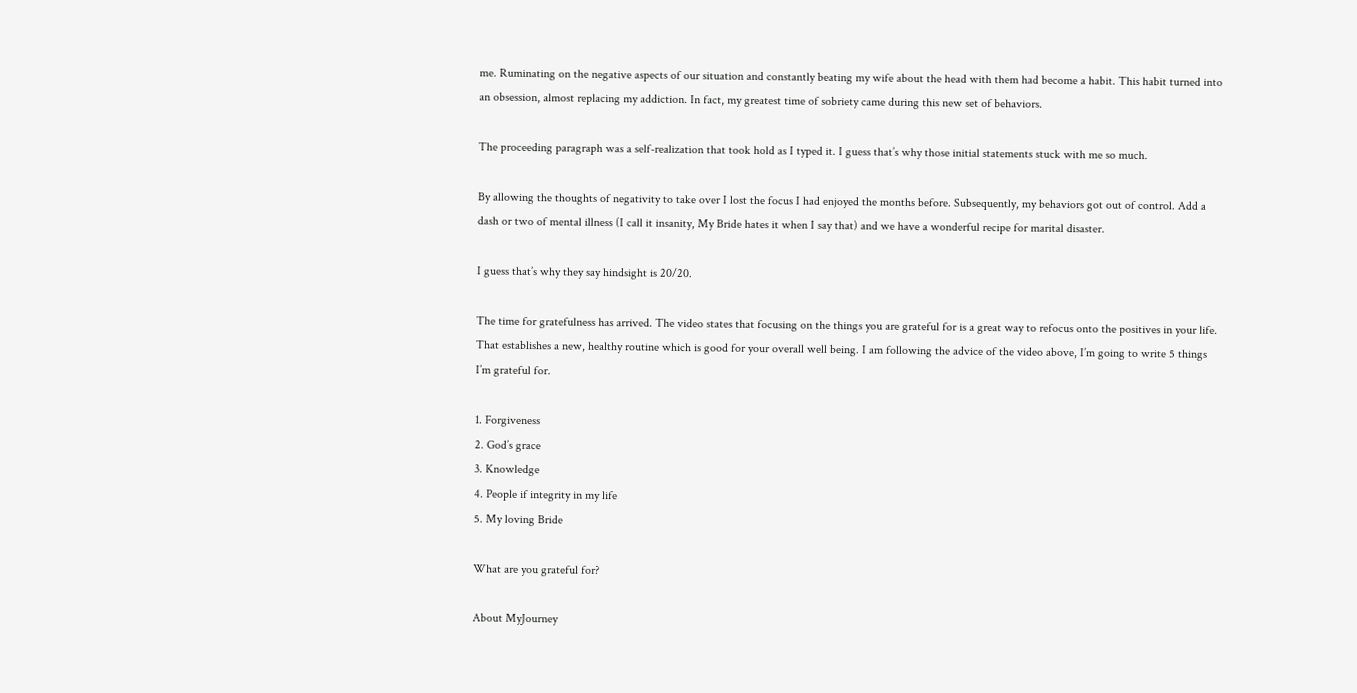me. Ruminating on the negative aspects of our situation and constantly beating my wife about the head with them had become a habit. This habit turned into an obsession, almost replacing my addiction. In fact, my greatest time of sobriety came during this new set of behaviors.

The proceeding paragraph was a self-realization that took hold as I typed it. I guess that’s why those initial statements stuck with me so much.

By allowing the thoughts of negativity to take over I lost the focus I had enjoyed the months before. Subsequently, my behaviors got out of control. Add a dash or two of mental illness (I call it insanity, My Bride hates it when I say that) and we have a wonderful recipe for marital disaster.

I guess that’s why they say hindsight is 20/20.

The time for gratefulness has arrived. The video states that focusing on the things you are grateful for is a great way to refocus onto the positives in your life. That establishes a new, healthy routine which is good for your overall well being. I am following the advice of the video above, I’m going to write 5 things I’m grateful for.

1. Forgiveness
2. God’s grace
3. Knowledge
4. People if integrity in my life
5. My loving Bride

What are you grateful for?

About MyJourney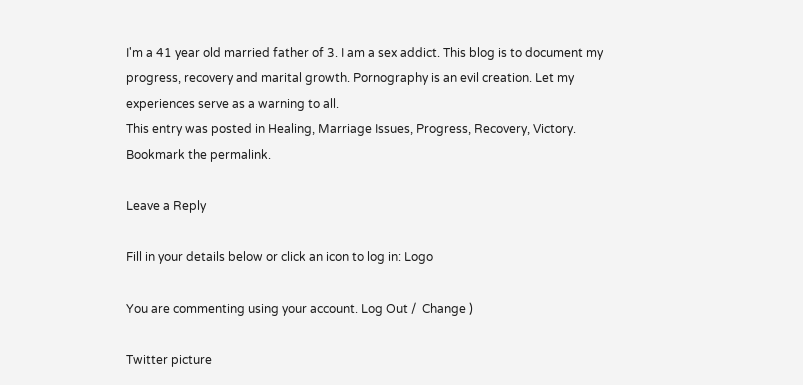I'm a 41 year old married father of 3. I am a sex addict. This blog is to document my progress, recovery and marital growth. Pornography is an evil creation. Let my experiences serve as a warning to all.
This entry was posted in Healing, Marriage Issues, Progress, Recovery, Victory. Bookmark the permalink.

Leave a Reply

Fill in your details below or click an icon to log in: Logo

You are commenting using your account. Log Out /  Change )

Twitter picture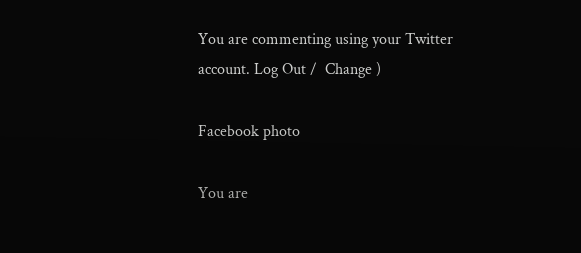You are commenting using your Twitter account. Log Out /  Change )

Facebook photo

You are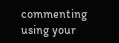commenting using your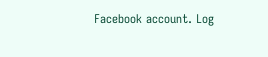Facebook account. Log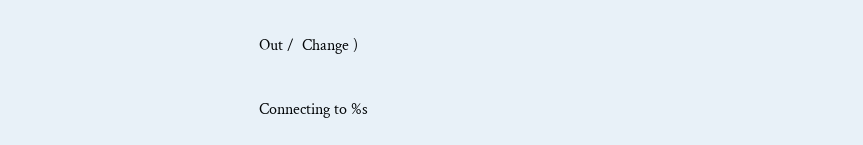Out /  Change )

Connecting to %s